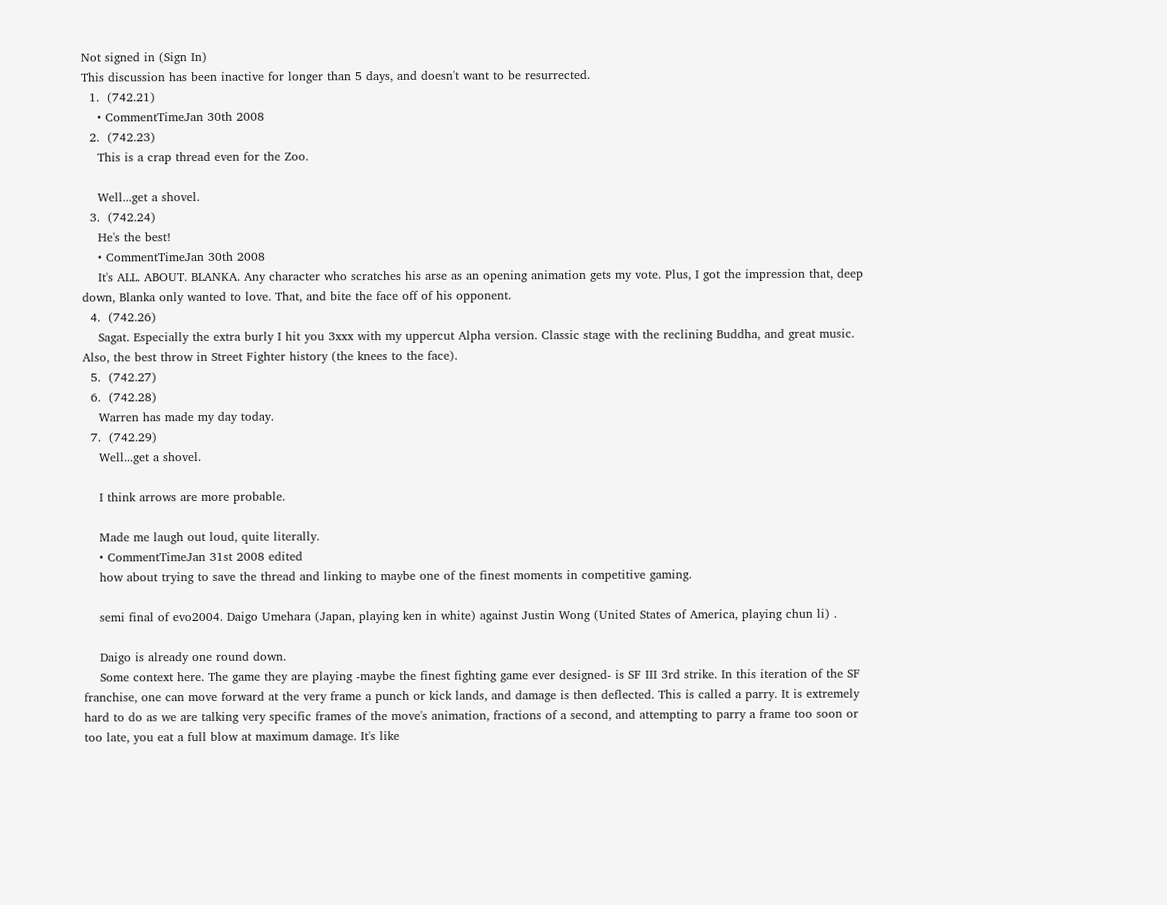Not signed in (Sign In)
This discussion has been inactive for longer than 5 days, and doesn't want to be resurrected.
  1.  (742.21)
    • CommentTimeJan 30th 2008
  2.  (742.23)
    This is a crap thread even for the Zoo.

    Well...get a shovel.
  3.  (742.24)
    He's the best!
    • CommentTimeJan 30th 2008
    It's ALL. ABOUT. BLANKA. Any character who scratches his arse as an opening animation gets my vote. Plus, I got the impression that, deep down, Blanka only wanted to love. That, and bite the face off of his opponent.
  4.  (742.26)
    Sagat. Especially the extra burly I hit you 3xxx with my uppercut Alpha version. Classic stage with the reclining Buddha, and great music. Also, the best throw in Street Fighter history (the knees to the face).
  5.  (742.27)
  6.  (742.28)
    Warren has made my day today.
  7.  (742.29)
    Well...get a shovel.

    I think arrows are more probable.

    Made me laugh out loud, quite literally.
    • CommentTimeJan 31st 2008 edited
    how about trying to save the thread and linking to maybe one of the finest moments in competitive gaming.

    semi final of evo2004. Daigo Umehara (Japan, playing ken in white) against Justin Wong (United States of America, playing chun li) .

    Daigo is already one round down.
    Some context here. The game they are playing -maybe the finest fighting game ever designed- is SF III 3rd strike. In this iteration of the SF franchise, one can move forward at the very frame a punch or kick lands, and damage is then deflected. This is called a parry. It is extremely hard to do as we are talking very specific frames of the move's animation, fractions of a second, and attempting to parry a frame too soon or too late, you eat a full blow at maximum damage. It's like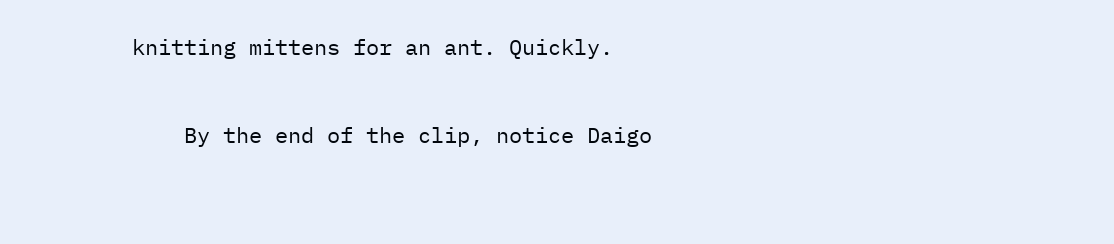knitting mittens for an ant. Quickly.

    By the end of the clip, notice Daigo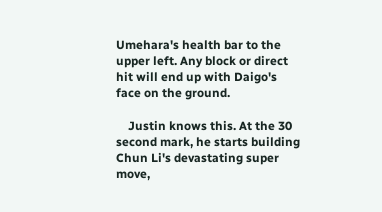Umehara's health bar to the upper left. Any block or direct hit will end up with Daigo's face on the ground.

    Justin knows this. At the 30 second mark, he starts building Chun Li's devastating super move,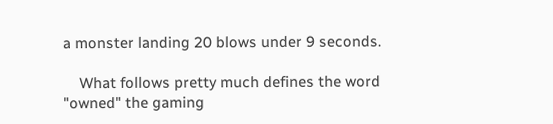a monster landing 20 blows under 9 seconds.

    What follows pretty much defines the word "owned" the gaming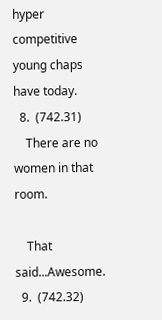hyper competitive young chaps have today.
  8.  (742.31)
    There are no women in that room.

    That said...Awesome.
  9.  (742.32)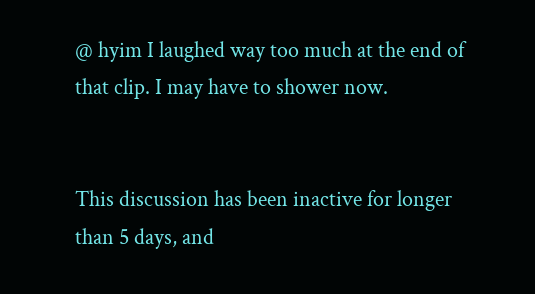@ hyim I laughed way too much at the end of that clip. I may have to shower now.


This discussion has been inactive for longer than 5 days, and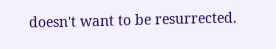doesn't want to be resurrected.